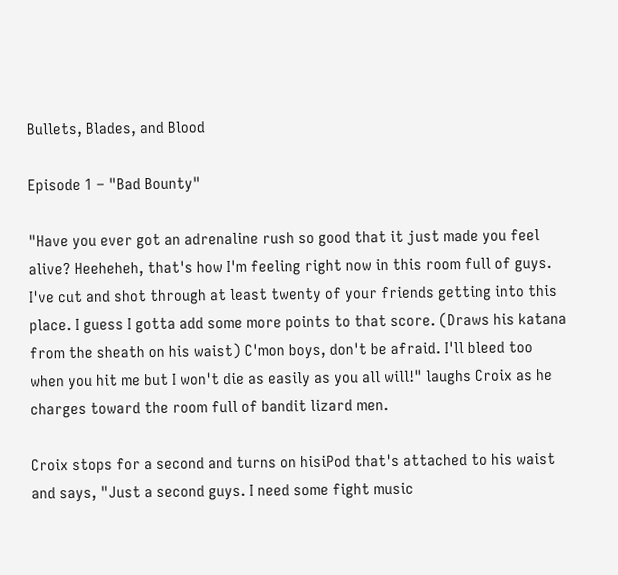Bullets, Blades, and Blood

Episode 1 – "Bad Bounty"

"Have you ever got an adrenaline rush so good that it just made you feel alive? Heeheheh, that's how I'm feeling right now in this room full of guys. I've cut and shot through at least twenty of your friends getting into this place. I guess I gotta add some more points to that score. (Draws his katana from the sheath on his waist) C'mon boys, don't be afraid. I'll bleed too when you hit me but I won't die as easily as you all will!" laughs Croix as he charges toward the room full of bandit lizard men.

Croix stops for a second and turns on hisiPod that's attached to his waist and says, "Just a second guys. I need some fight music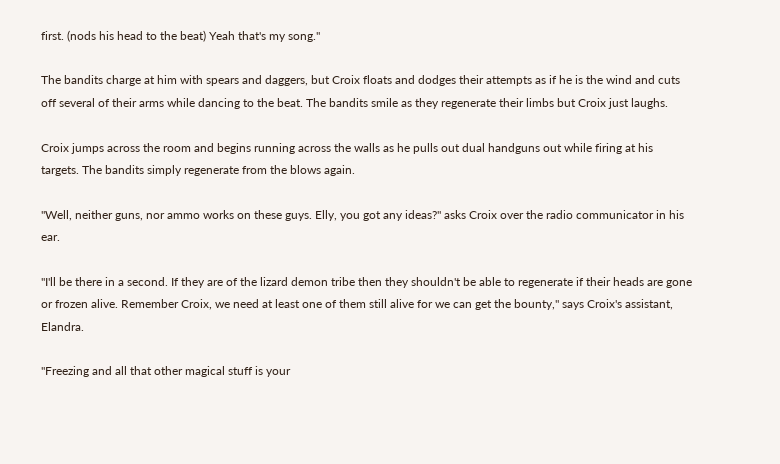first. (nods his head to the beat) Yeah that's my song."

The bandits charge at him with spears and daggers, but Croix floats and dodges their attempts as if he is the wind and cuts off several of their arms while dancing to the beat. The bandits smile as they regenerate their limbs but Croix just laughs.

Croix jumps across the room and begins running across the walls as he pulls out dual handguns out while firing at his targets. The bandits simply regenerate from the blows again.

"Well, neither guns, nor ammo works on these guys. Elly, you got any ideas?" asks Croix over the radio communicator in his ear.

"I'll be there in a second. If they are of the lizard demon tribe then they shouldn't be able to regenerate if their heads are gone or frozen alive. Remember Croix, we need at least one of them still alive for we can get the bounty," says Croix's assistant, Elandra.

"Freezing and all that other magical stuff is your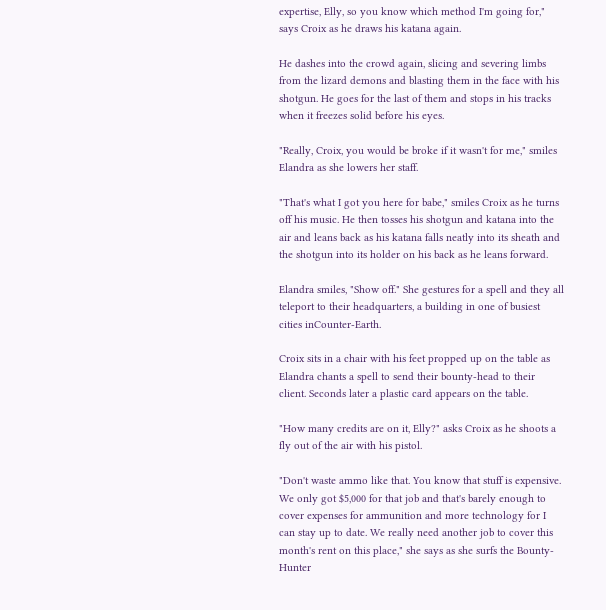expertise, Elly, so you know which method I'm going for," says Croix as he draws his katana again.

He dashes into the crowd again, slicing and severing limbs from the lizard demons and blasting them in the face with his shotgun. He goes for the last of them and stops in his tracks when it freezes solid before his eyes.

"Really, Croix, you would be broke if it wasn't for me," smiles Elandra as she lowers her staff.

"That's what I got you here for babe," smiles Croix as he turns off his music. He then tosses his shotgun and katana into the air and leans back as his katana falls neatly into its sheath and the shotgun into its holder on his back as he leans forward.

Elandra smiles, "Show off." She gestures for a spell and they all teleport to their headquarters, a building in one of busiest cities inCounter-Earth.

Croix sits in a chair with his feet propped up on the table as Elandra chants a spell to send their bounty-head to their client. Seconds later a plastic card appears on the table.

"How many credits are on it, Elly?" asks Croix as he shoots a fly out of the air with his pistol.

"Don't waste ammo like that. You know that stuff is expensive. We only got $5,000 for that job and that's barely enough to cover expenses for ammunition and more technology for I can stay up to date. We really need another job to cover this month's rent on this place," she says as she surfs the Bounty-Hunter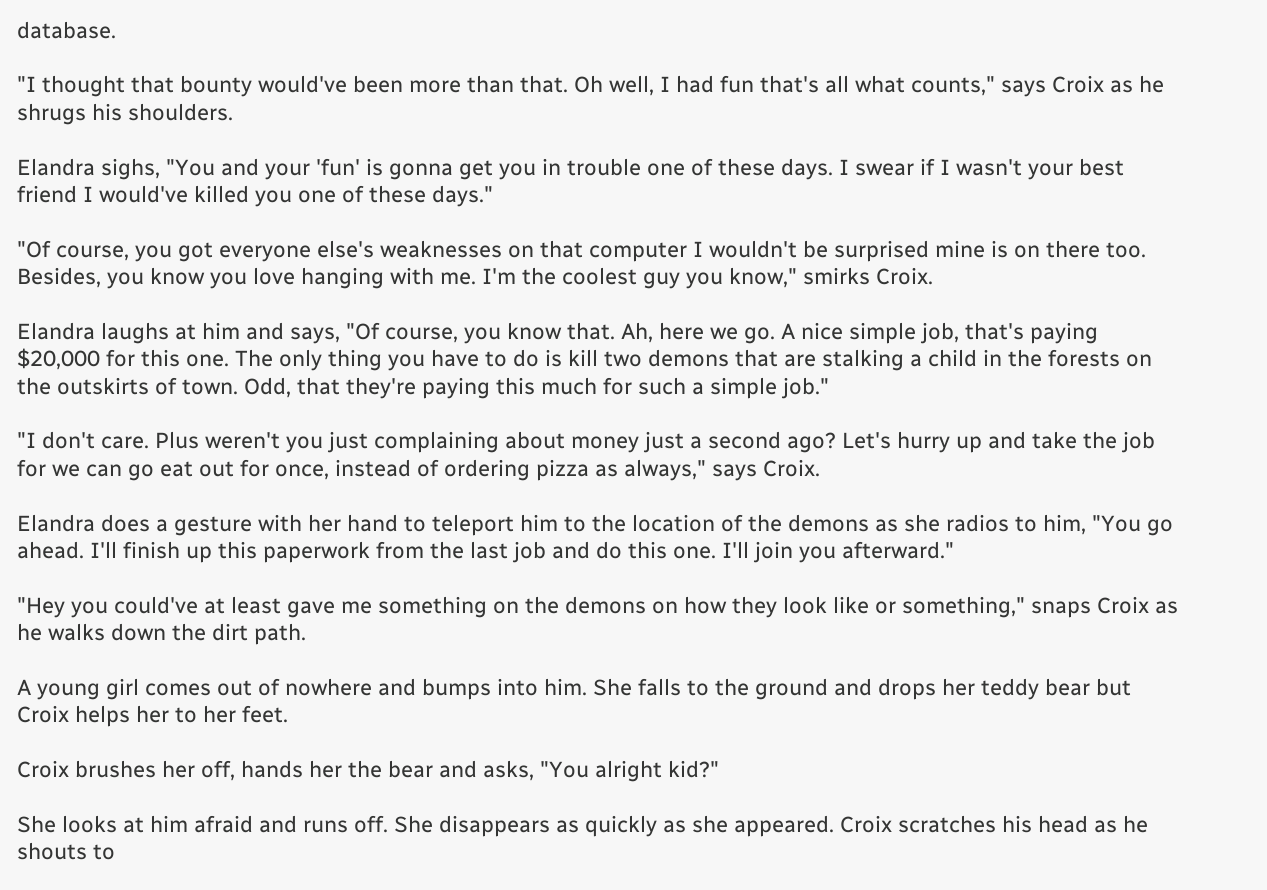database.

"I thought that bounty would've been more than that. Oh well, I had fun that's all what counts," says Croix as he shrugs his shoulders.

Elandra sighs, "You and your 'fun' is gonna get you in trouble one of these days. I swear if I wasn't your best friend I would've killed you one of these days."

"Of course, you got everyone else's weaknesses on that computer I wouldn't be surprised mine is on there too. Besides, you know you love hanging with me. I'm the coolest guy you know," smirks Croix.

Elandra laughs at him and says, "Of course, you know that. Ah, here we go. A nice simple job, that's paying $20,000 for this one. The only thing you have to do is kill two demons that are stalking a child in the forests on the outskirts of town. Odd, that they're paying this much for such a simple job."

"I don't care. Plus weren't you just complaining about money just a second ago? Let's hurry up and take the job for we can go eat out for once, instead of ordering pizza as always," says Croix.

Elandra does a gesture with her hand to teleport him to the location of the demons as she radios to him, "You go ahead. I'll finish up this paperwork from the last job and do this one. I'll join you afterward."

"Hey you could've at least gave me something on the demons on how they look like or something," snaps Croix as he walks down the dirt path.

A young girl comes out of nowhere and bumps into him. She falls to the ground and drops her teddy bear but Croix helps her to her feet.

Croix brushes her off, hands her the bear and asks, "You alright kid?"

She looks at him afraid and runs off. She disappears as quickly as she appeared. Croix scratches his head as he shouts to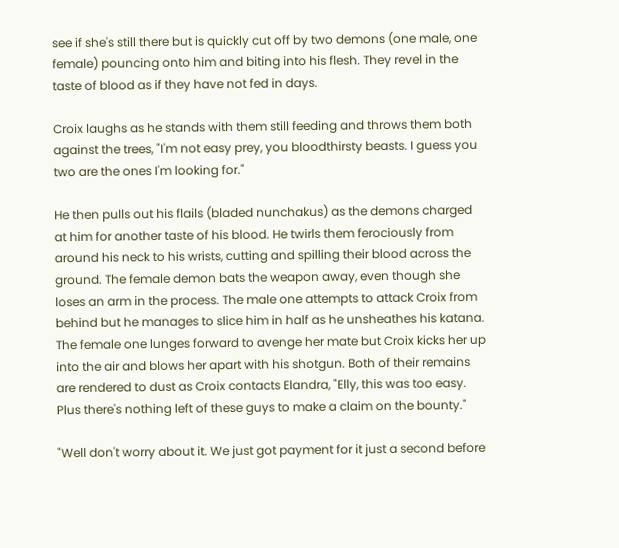see if she's still there but is quickly cut off by two demons (one male, one female) pouncing onto him and biting into his flesh. They revel in the taste of blood as if they have not fed in days.

Croix laughs as he stands with them still feeding and throws them both against the trees, "I'm not easy prey, you bloodthirsty beasts. I guess you two are the ones I'm looking for."

He then pulls out his flails (bladed nunchakus) as the demons charged at him for another taste of his blood. He twirls them ferociously from around his neck to his wrists, cutting and spilling their blood across the ground. The female demon bats the weapon away, even though she loses an arm in the process. The male one attempts to attack Croix from behind but he manages to slice him in half as he unsheathes his katana. The female one lunges forward to avenge her mate but Croix kicks her up into the air and blows her apart with his shotgun. Both of their remains are rendered to dust as Croix contacts Elandra, "Elly, this was too easy. Plus there's nothing left of these guys to make a claim on the bounty."

"Well don't worry about it. We just got payment for it just a second before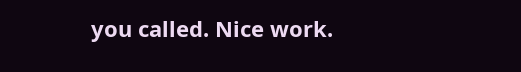you called. Nice work.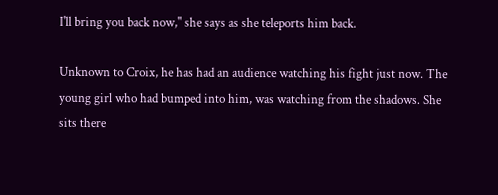I'll bring you back now," she says as she teleports him back.

Unknown to Croix, he has had an audience watching his fight just now. The young girl who had bumped into him, was watching from the shadows. She sits there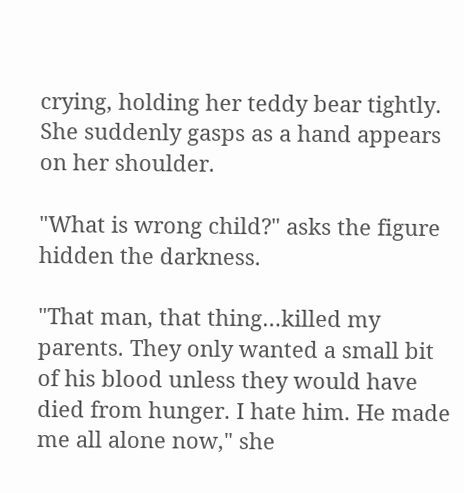crying, holding her teddy bear tightly. She suddenly gasps as a hand appears on her shoulder.

"What is wrong child?" asks the figure hidden the darkness.

"That man, that thing…killed my parents. They only wanted a small bit of his blood unless they would have died from hunger. I hate him. He made me all alone now," she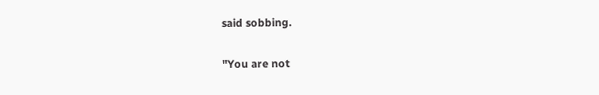said sobbing.

"You are not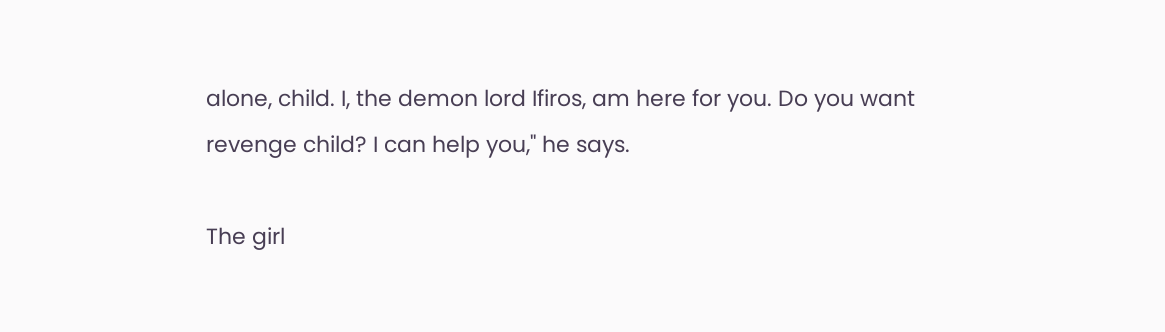alone, child. I, the demon lord Ifiros, am here for you. Do you want revenge child? I can help you," he says.

The girl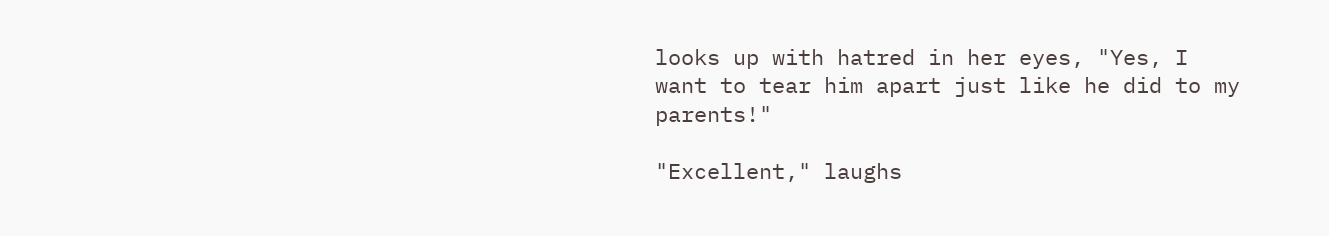looks up with hatred in her eyes, "Yes, I want to tear him apart just like he did to my parents!"

"Excellent," laughs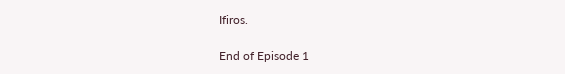Ifiros.

End of Episode 1